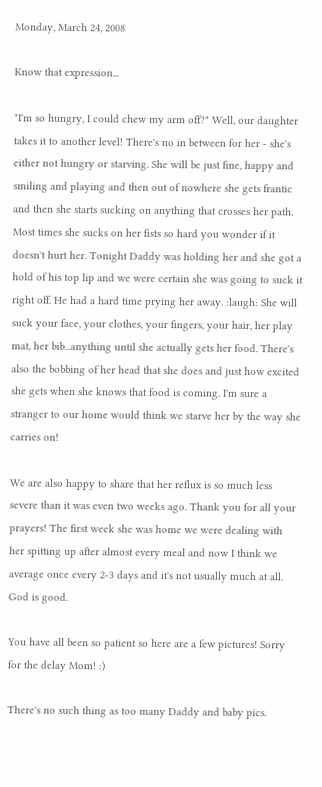Monday, March 24, 2008

Know that expression...

"I'm so hungry, I could chew my arm off?" Well, our daughter takes it to another level! There's no in between for her - she's either not hungry or starving. She will be just fine, happy and smiling and playing and then out of nowhere she gets frantic and then she starts sucking on anything that crosses her path. Most times she sucks on her fists so hard you wonder if it doesn't hurt her. Tonight Daddy was holding her and she got a hold of his top lip and we were certain she was going to suck it right off. He had a hard time prying her away. :laugh: She will suck your face, your clothes, your fingers, your hair, her play mat, her bib...anything until she actually gets her food. There's also the bobbing of her head that she does and just how excited she gets when she knows that food is coming. I'm sure a stranger to our home would think we starve her by the way she carries on!

We are also happy to share that her reflux is so much less severe than it was even two weeks ago. Thank you for all your prayers! The first week she was home we were dealing with her spitting up after almost every meal and now I think we average once every 2-3 days and it's not usually much at all. God is good.

You have all been so patient so here are a few pictures! Sorry for the delay Mom! :)

There's no such thing as too many Daddy and baby pics.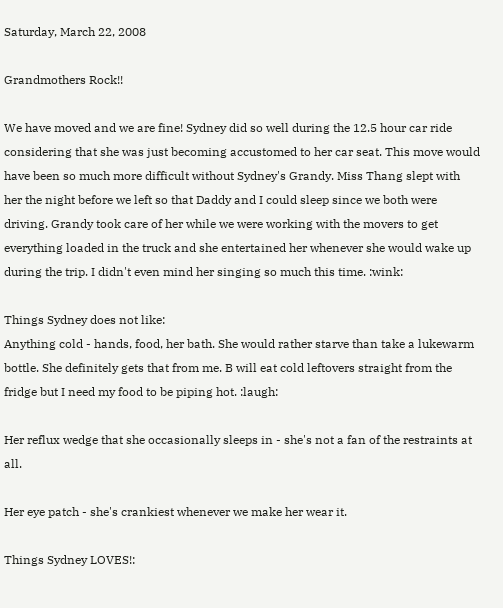Saturday, March 22, 2008

Grandmothers Rock!!

We have moved and we are fine! Sydney did so well during the 12.5 hour car ride considering that she was just becoming accustomed to her car seat. This move would have been so much more difficult without Sydney's Grandy. Miss Thang slept with her the night before we left so that Daddy and I could sleep since we both were driving. Grandy took care of her while we were working with the movers to get everything loaded in the truck and she entertained her whenever she would wake up during the trip. I didn't even mind her singing so much this time. :wink:

Things Sydney does not like:
Anything cold - hands, food, her bath. She would rather starve than take a lukewarm bottle. She definitely gets that from me. B will eat cold leftovers straight from the fridge but I need my food to be piping hot. :laugh:

Her reflux wedge that she occasionally sleeps in - she's not a fan of the restraints at all.

Her eye patch - she's crankiest whenever we make her wear it.

Things Sydney LOVES!: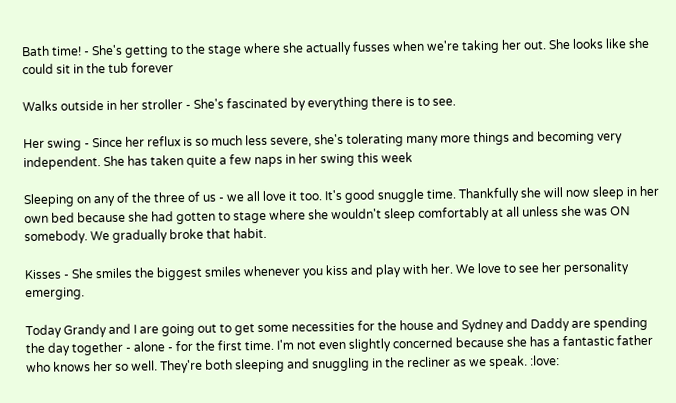Bath time! - She's getting to the stage where she actually fusses when we're taking her out. She looks like she could sit in the tub forever

Walks outside in her stroller - She's fascinated by everything there is to see.

Her swing - Since her reflux is so much less severe, she's tolerating many more things and becoming very independent. She has taken quite a few naps in her swing this week

Sleeping on any of the three of us - we all love it too. It's good snuggle time. Thankfully she will now sleep in her own bed because she had gotten to stage where she wouldn't sleep comfortably at all unless she was ON somebody. We gradually broke that habit.

Kisses - She smiles the biggest smiles whenever you kiss and play with her. We love to see her personality emerging.

Today Grandy and I are going out to get some necessities for the house and Sydney and Daddy are spending the day together - alone - for the first time. I'm not even slightly concerned because she has a fantastic father who knows her so well. They're both sleeping and snuggling in the recliner as we speak. :love: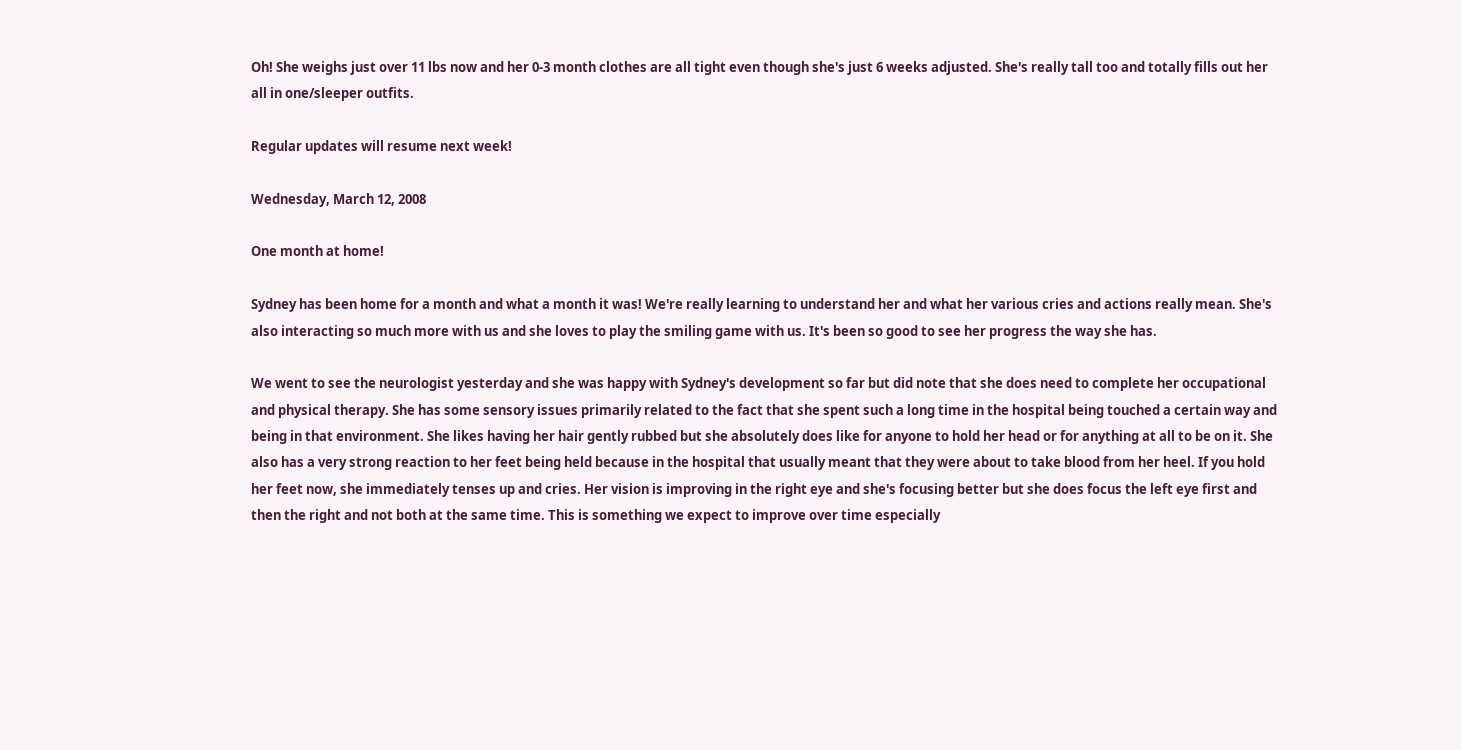Oh! She weighs just over 11 lbs now and her 0-3 month clothes are all tight even though she's just 6 weeks adjusted. She's really tall too and totally fills out her all in one/sleeper outfits.

Regular updates will resume next week!

Wednesday, March 12, 2008

One month at home!

Sydney has been home for a month and what a month it was! We're really learning to understand her and what her various cries and actions really mean. She's also interacting so much more with us and she loves to play the smiling game with us. It's been so good to see her progress the way she has.

We went to see the neurologist yesterday and she was happy with Sydney's development so far but did note that she does need to complete her occupational and physical therapy. She has some sensory issues primarily related to the fact that she spent such a long time in the hospital being touched a certain way and being in that environment. She likes having her hair gently rubbed but she absolutely does like for anyone to hold her head or for anything at all to be on it. She also has a very strong reaction to her feet being held because in the hospital that usually meant that they were about to take blood from her heel. If you hold her feet now, she immediately tenses up and cries. Her vision is improving in the right eye and she's focusing better but she does focus the left eye first and then the right and not both at the same time. This is something we expect to improve over time especially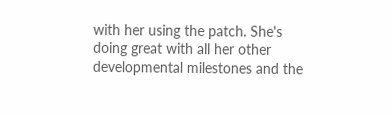with her using the patch. She's doing great with all her other developmental milestones and the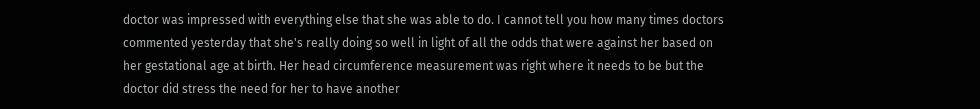doctor was impressed with everything else that she was able to do. I cannot tell you how many times doctors commented yesterday that she's really doing so well in light of all the odds that were against her based on her gestational age at birth. Her head circumference measurement was right where it needs to be but the doctor did stress the need for her to have another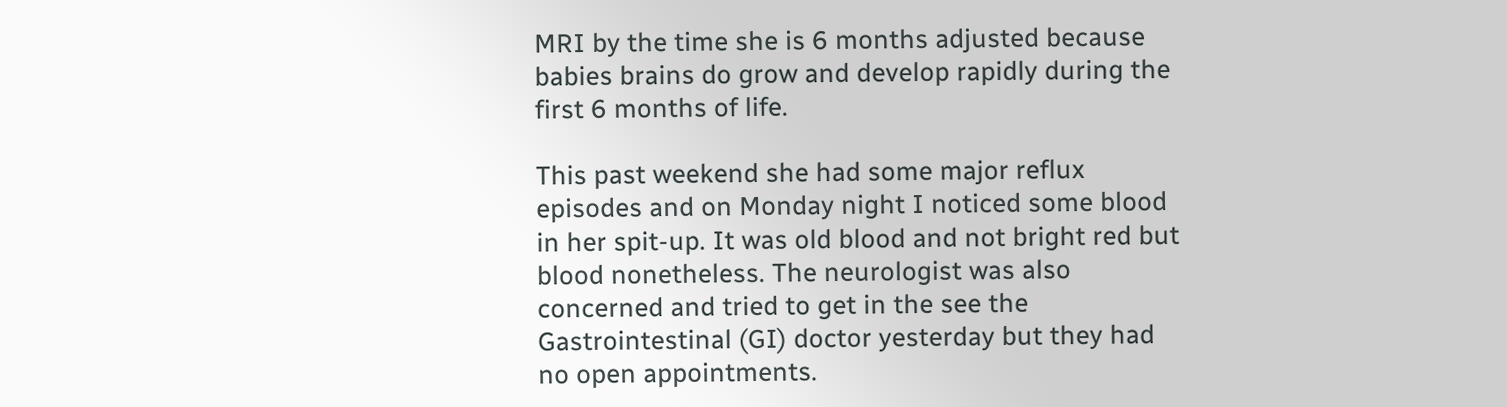MRI by the time she is 6 months adjusted because babies brains do grow and develop rapidly during the first 6 months of life.

This past weekend she had some major reflux episodes and on Monday night I noticed some blood in her spit-up. It was old blood and not bright red but blood nonetheless. The neurologist was also concerned and tried to get in the see the Gastrointestinal (GI) doctor yesterday but they had no open appointments.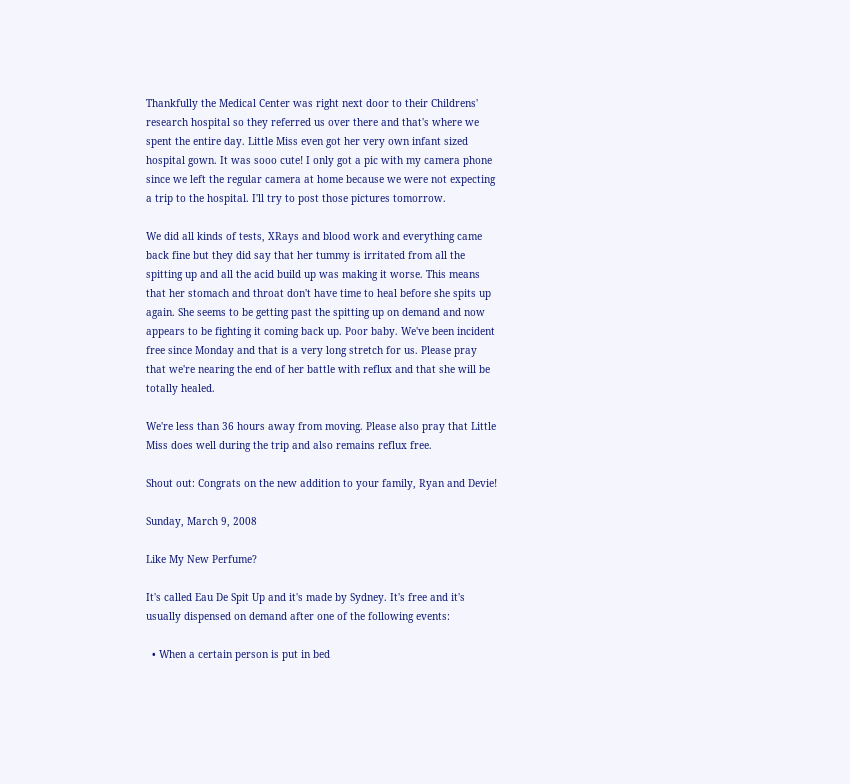Thankfully the Medical Center was right next door to their Childrens' research hospital so they referred us over there and that's where we spent the entire day. Little Miss even got her very own infant sized hospital gown. It was sooo cute! I only got a pic with my camera phone since we left the regular camera at home because we were not expecting a trip to the hospital. I'll try to post those pictures tomorrow.

We did all kinds of tests, XRays and blood work and everything came back fine but they did say that her tummy is irritated from all the spitting up and all the acid build up was making it worse. This means that her stomach and throat don't have time to heal before she spits up again. She seems to be getting past the spitting up on demand and now appears to be fighting it coming back up. Poor baby. We've been incident free since Monday and that is a very long stretch for us. Please pray that we're nearing the end of her battle with reflux and that she will be totally healed.

We're less than 36 hours away from moving. Please also pray that Little Miss does well during the trip and also remains reflux free.

Shout out: Congrats on the new addition to your family, Ryan and Devie!

Sunday, March 9, 2008

Like My New Perfume?

It's called Eau De Spit Up and it's made by Sydney. It's free and it's usually dispensed on demand after one of the following events:

  • When a certain person is put in bed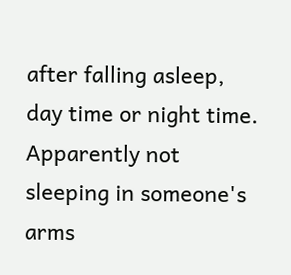after falling asleep, day time or night time. Apparently not sleeping in someone's arms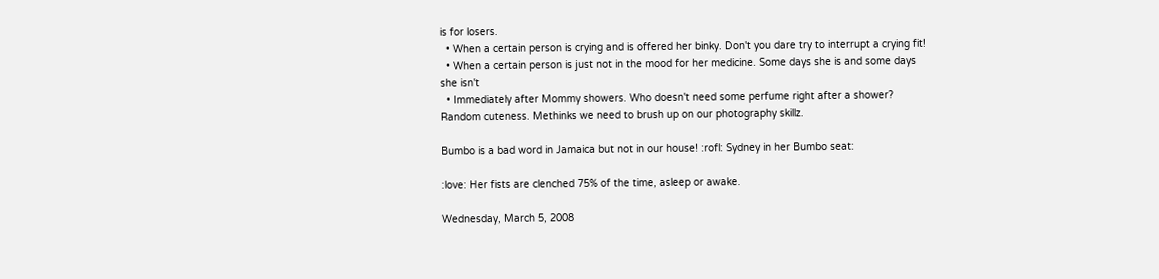is for losers.
  • When a certain person is crying and is offered her binky. Don't you dare try to interrupt a crying fit!
  • When a certain person is just not in the mood for her medicine. Some days she is and some days she isn't
  • Immediately after Mommy showers. Who doesn't need some perfume right after a shower?
Random cuteness. Methinks we need to brush up on our photography skillz.

Bumbo is a bad word in Jamaica but not in our house! :rofl: Sydney in her Bumbo seat:

:love: Her fists are clenched 75% of the time, asleep or awake.

Wednesday, March 5, 2008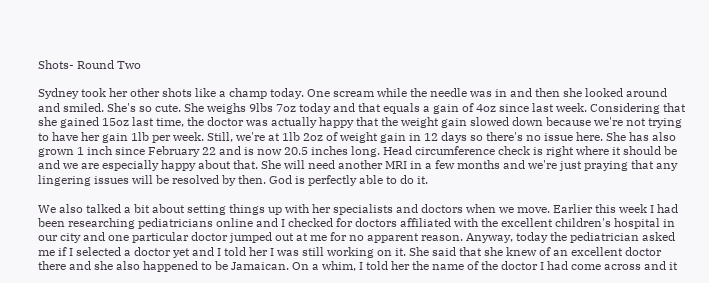Shots- Round Two

Sydney took her other shots like a champ today. One scream while the needle was in and then she looked around and smiled. She's so cute. She weighs 9lbs 7oz today and that equals a gain of 4oz since last week. Considering that she gained 15oz last time, the doctor was actually happy that the weight gain slowed down because we're not trying to have her gain 1lb per week. Still, we're at 1lb 2oz of weight gain in 12 days so there's no issue here. She has also grown 1 inch since February 22 and is now 20.5 inches long. Head circumference check is right where it should be and we are especially happy about that. She will need another MRI in a few months and we're just praying that any lingering issues will be resolved by then. God is perfectly able to do it.

We also talked a bit about setting things up with her specialists and doctors when we move. Earlier this week I had been researching pediatricians online and I checked for doctors affiliated with the excellent children's hospital in our city and one particular doctor jumped out at me for no apparent reason. Anyway, today the pediatrician asked me if I selected a doctor yet and I told her I was still working on it. She said that she knew of an excellent doctor there and she also happened to be Jamaican. On a whim, I told her the name of the doctor I had come across and it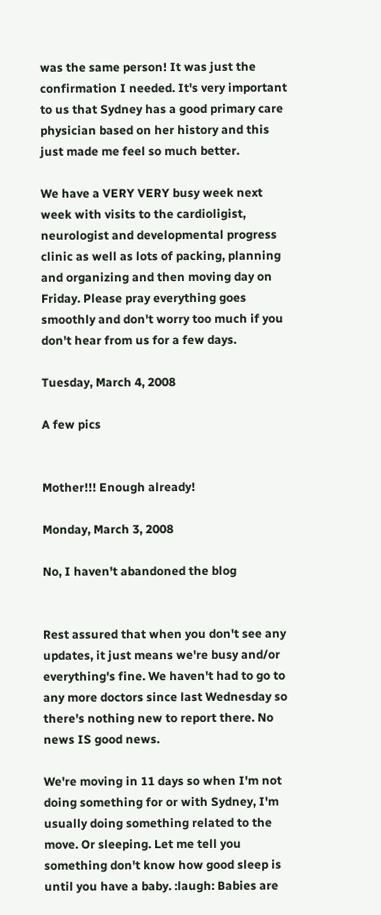was the same person! It was just the confirmation I needed. It's very important to us that Sydney has a good primary care physician based on her history and this just made me feel so much better.

We have a VERY VERY busy week next week with visits to the cardioligist, neurologist and developmental progress clinic as well as lots of packing, planning and organizing and then moving day on Friday. Please pray everything goes smoothly and don't worry too much if you don't hear from us for a few days.

Tuesday, March 4, 2008

A few pics


Mother!!! Enough already!

Monday, March 3, 2008

No, I haven't abandoned the blog


Rest assured that when you don't see any updates, it just means we're busy and/or everything's fine. We haven't had to go to any more doctors since last Wednesday so there's nothing new to report there. No news IS good news.

We're moving in 11 days so when I'm not doing something for or with Sydney, I'm usually doing something related to the move. Or sleeping. Let me tell you something don't know how good sleep is until you have a baby. :laugh: Babies are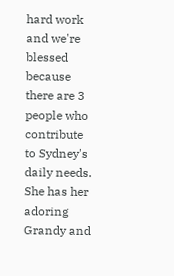hard work and we're blessed because there are 3 people who contribute to Sydney's daily needs. She has her adoring Grandy and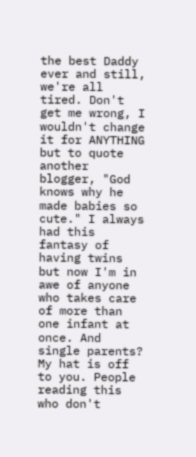the best Daddy ever and still, we're all tired. Don't get me wrong, I wouldn't change it for ANYTHING but to quote another blogger, "God knows why he made babies so cute." I always had this fantasy of having twins but now I'm in awe of anyone who takes care of more than one infant at once. And single parents? My hat is off to you. People reading this who don't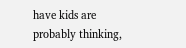have kids are probably thinking,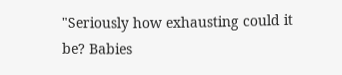"Seriously how exhausting could it be? Babies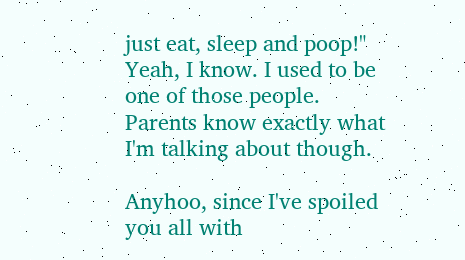just eat, sleep and poop!" Yeah, I know. I used to be one of those people. Parents know exactly what I'm talking about though.

Anyhoo, since I've spoiled you all with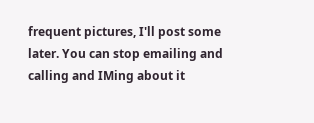frequent pictures, I'll post some later. You can stop emailing and calling and IMing about it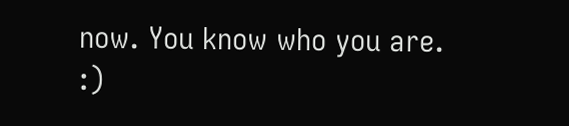now. You know who you are. :)